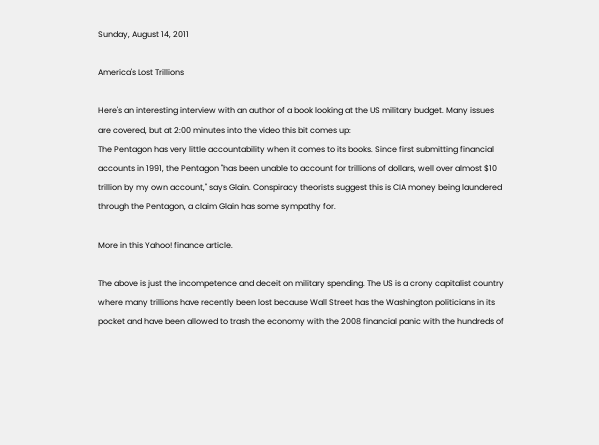Sunday, August 14, 2011

America's Lost Trillions

Here's an interesting interview with an author of a book looking at the US military budget. Many issues are covered, but at 2:00 minutes into the video this bit comes up:
The Pentagon has very little accountability when it comes to its books. Since first submitting financial accounts in 1991, the Pentagon "has been unable to account for trillions of dollars, well over almost $10 trillion by my own account," says Glain. Conspiracy theorists suggest this is CIA money being laundered through the Pentagon, a claim Glain has some sympathy for.

More in this Yahoo! finance article.

The above is just the incompetence and deceit on military spending. The US is a crony capitalist country where many trillions have recently been lost because Wall Street has the Washington politicians in its pocket and have been allowed to trash the economy with the 2008 financial panic with the hundreds of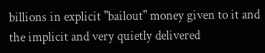billions in explicit "bailout" money given to it and the implicit and very quietly delivered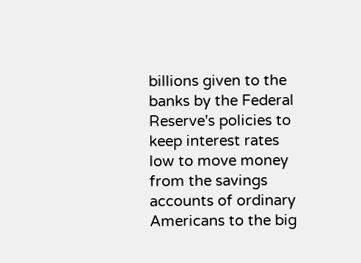billions given to the banks by the Federal Reserve's policies to keep interest rates low to move money from the savings accounts of ordinary Americans to the big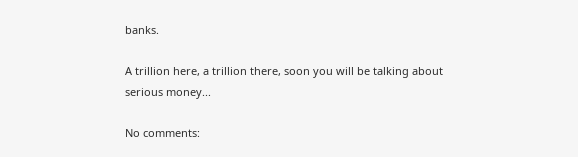banks.

A trillion here, a trillion there, soon you will be talking about serious money...

No comments: